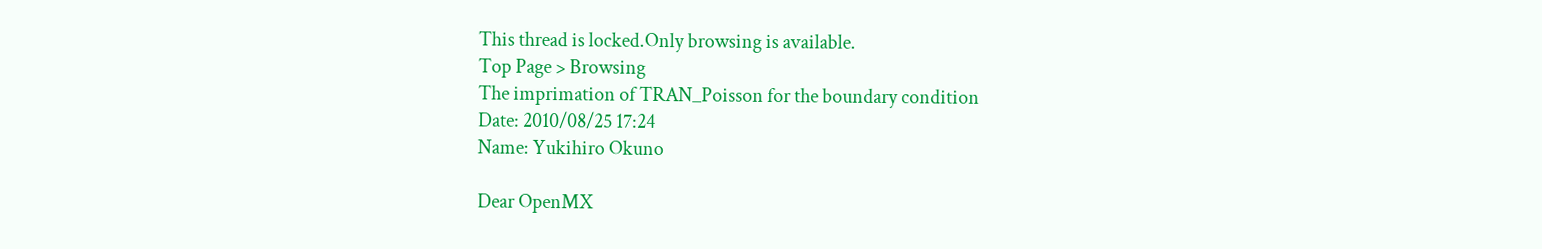This thread is locked.Only browsing is available.
Top Page > Browsing
The imprimation of TRAN_Poisson for the boundary condition
Date: 2010/08/25 17:24
Name: Yukihiro Okuno

Dear OpenMX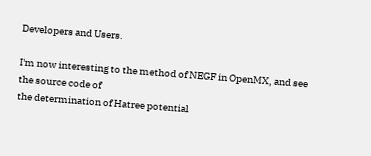Developers and Users.

I'm now interesting to the method of NEGF in OpenMX, and see the source code of
the determination of Hatree potential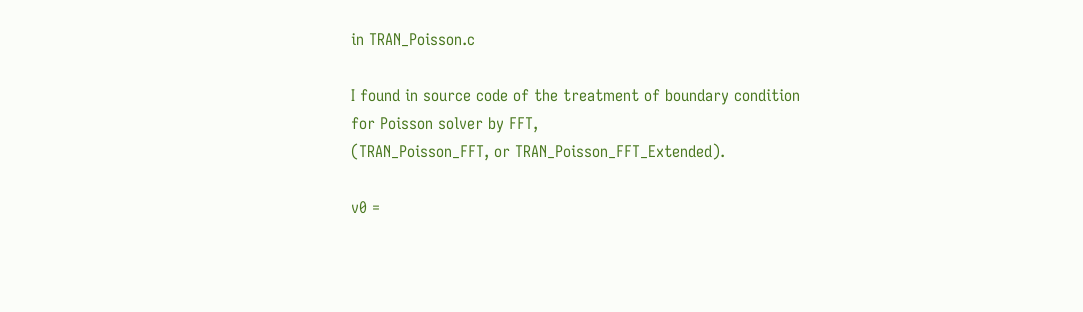in TRAN_Poisson.c

I found in source code of the treatment of boundary condition for Poisson solver by FFT,
(TRAN_Poisson_FFT, or TRAN_Poisson_FFT_Extended).

v0 =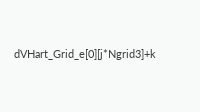dVHart_Grid_e[0][j*Ngrid3]+k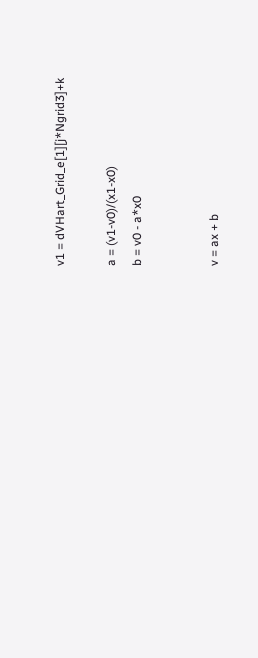v1 = dVHart_Grid_e[1][j*Ngrid3]+k

a = (v1-v0)/(x1-x0)
b = v0 - a*x0


v = ax + b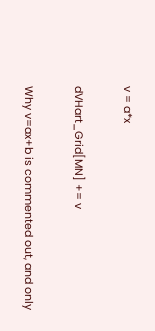v = a*x

dVHart_Grid[MN] += v

Why v=ax+b is commented out, and only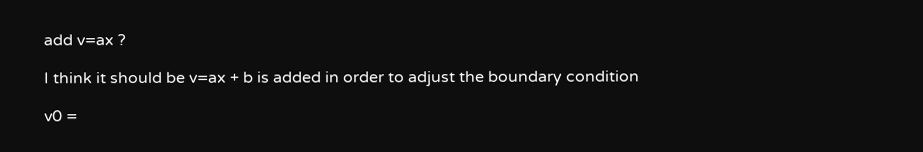add v=ax ?

I think it should be v=ax + b is added in order to adjust the boundary condition

v0 =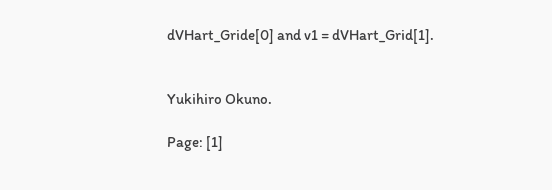dVHart_Gride[0] and v1 = dVHart_Grid[1].


Yukihiro Okuno.

Page: [1]